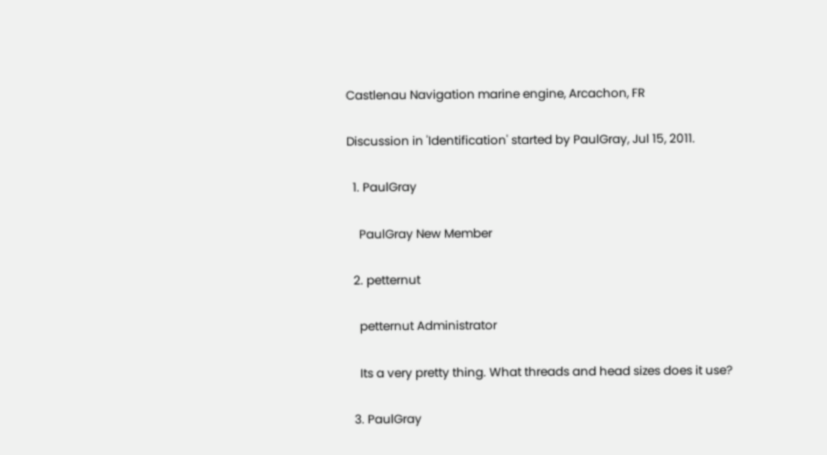Castlenau Navigation marine engine, Arcachon, FR

Discussion in 'Identification' started by PaulGray, Jul 15, 2011.

  1. PaulGray

    PaulGray New Member

  2. petternut

    petternut Administrator

    Its a very pretty thing. What threads and head sizes does it use?

  3. PaulGray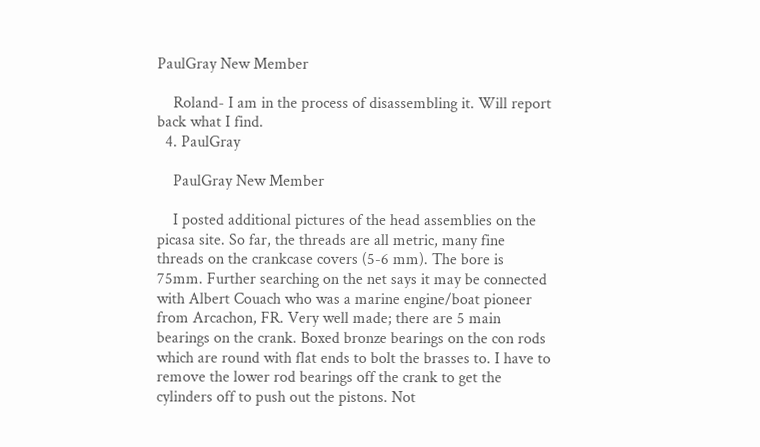PaulGray New Member

    Roland- I am in the process of disassembling it. Will report back what I find.
  4. PaulGray

    PaulGray New Member

    I posted additional pictures of the head assemblies on the picasa site. So far, the threads are all metric, many fine threads on the crankcase covers (5-6 mm). The bore is 75mm. Further searching on the net says it may be connected with Albert Couach who was a marine engine/boat pioneer from Arcachon, FR. Very well made; there are 5 main bearings on the crank. Boxed bronze bearings on the con rods which are round with flat ends to bolt the brasses to. I have to remove the lower rod bearings off the crank to get the cylinders off to push out the pistons. Not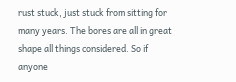rust stuck, just stuck from sitting for many years. The bores are all in great shape all things considered. So if anyone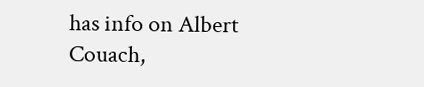has info on Albert Couach,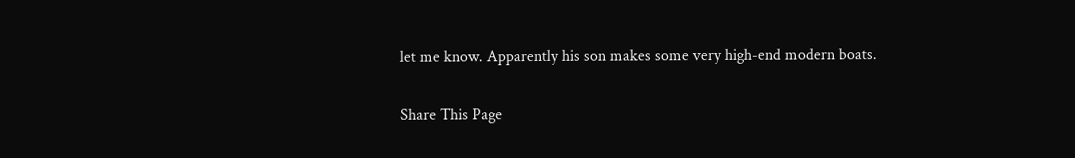let me know. Apparently his son makes some very high-end modern boats.

Share This Page